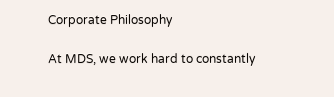Corporate Philosophy

At MDS, we work hard to constantly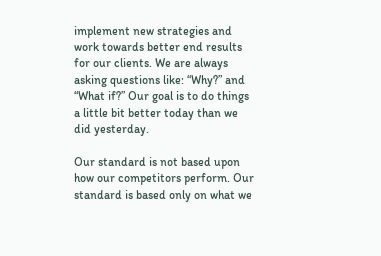implement new strategies and work towards better end results for our clients. We are always asking questions like: “Why?” and “What if?” Our goal is to do things a little bit better today than we did yesterday.

Our standard is not based upon how our competitors perform. Our standard is based only on what we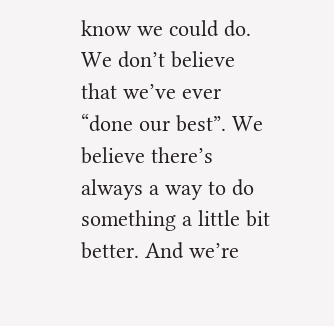know we could do. We don’t believe that we’ve ever “done our best”. We believe there’s always a way to do something a little bit better. And we’re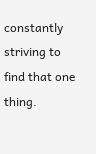constantly striving to find that one thing.